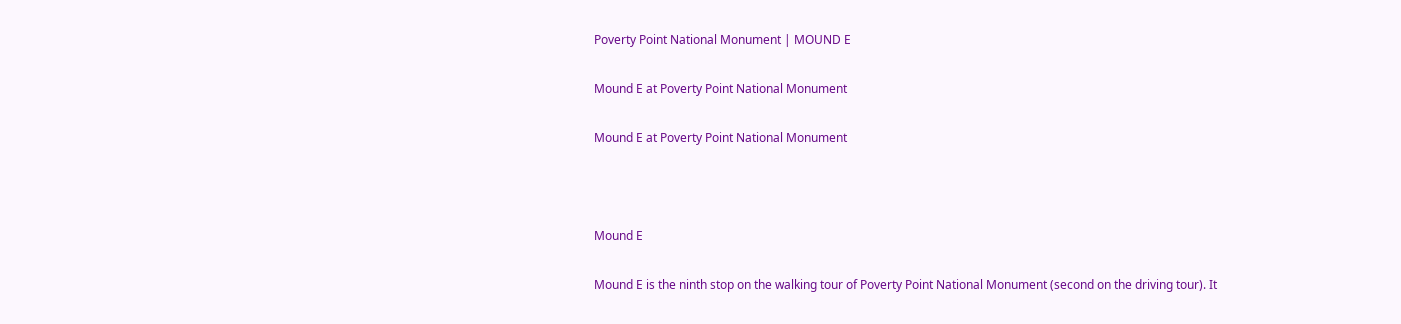Poverty Point National Monument | MOUND E

Mound E at Poverty Point National Monument

Mound E at Poverty Point National Monument



Mound E

Mound E is the ninth stop on the walking tour of Poverty Point National Monument (second on the driving tour). It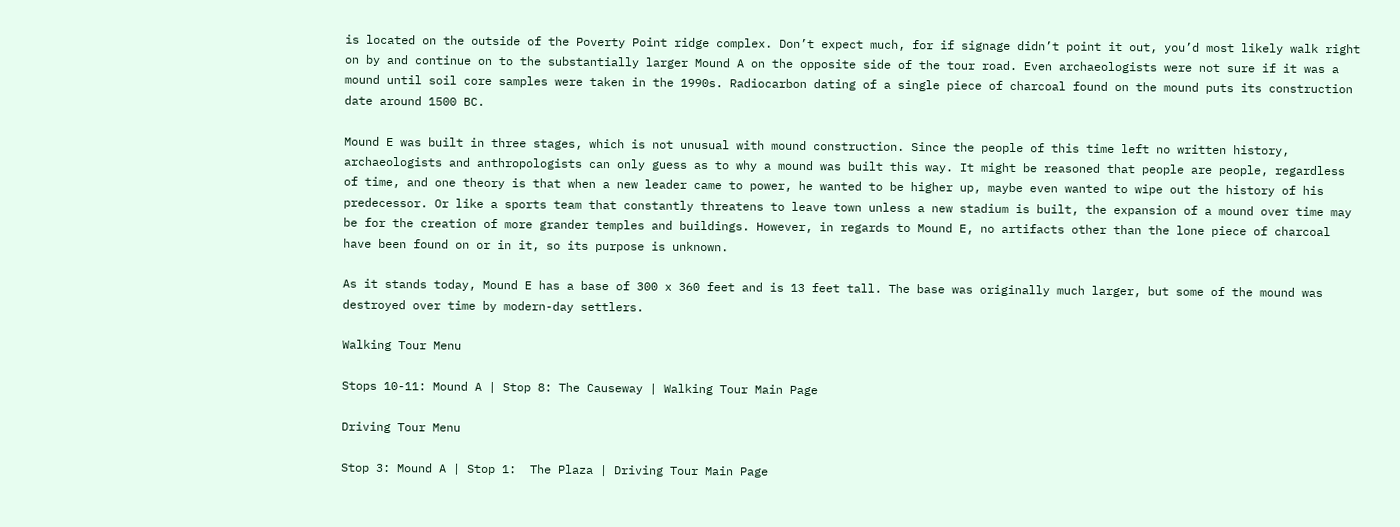is located on the outside of the Poverty Point ridge complex. Don’t expect much, for if signage didn’t point it out, you’d most likely walk right on by and continue on to the substantially larger Mound A on the opposite side of the tour road. Even archaeologists were not sure if it was a mound until soil core samples were taken in the 1990s. Radiocarbon dating of a single piece of charcoal found on the mound puts its construction date around 1500 BC.

Mound E was built in three stages, which is not unusual with mound construction. Since the people of this time left no written history, archaeologists and anthropologists can only guess as to why a mound was built this way. It might be reasoned that people are people, regardless of time, and one theory is that when a new leader came to power, he wanted to be higher up, maybe even wanted to wipe out the history of his predecessor. Or like a sports team that constantly threatens to leave town unless a new stadium is built, the expansion of a mound over time may be for the creation of more grander temples and buildings. However, in regards to Mound E, no artifacts other than the lone piece of charcoal have been found on or in it, so its purpose is unknown.

As it stands today, Mound E has a base of 300 x 360 feet and is 13 feet tall. The base was originally much larger, but some of the mound was destroyed over time by modern-day settlers.

Walking Tour Menu

Stops 10-11: Mound A | Stop 8: The Causeway | Walking Tour Main Page

Driving Tour Menu

Stop 3: Mound A | Stop 1:  The Plaza | Driving Tour Main Page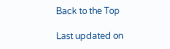Back to the Top

Last updated on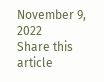November 9, 2022
Share this article